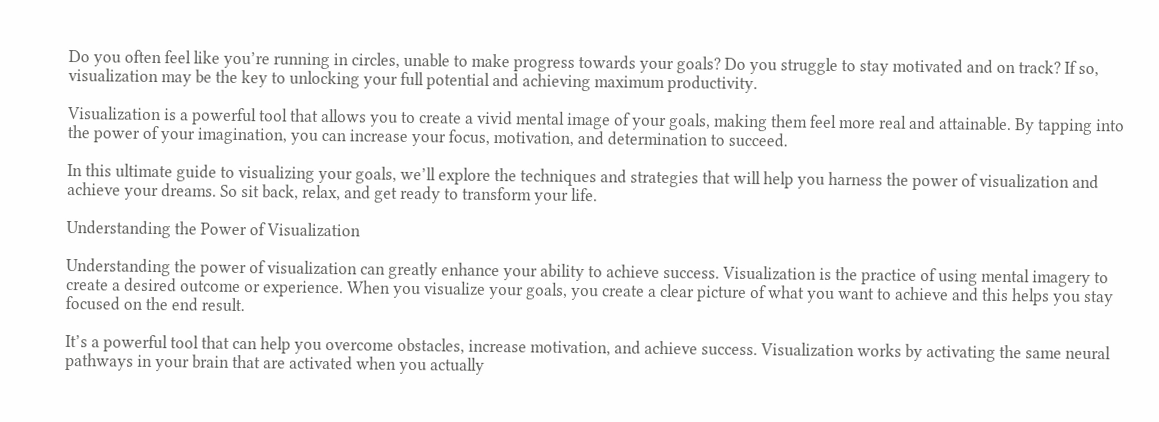Do you often feel like you’re running in circles, unable to make progress towards your goals? Do you struggle to stay motivated and on track? If so, visualization may be the key to unlocking your full potential and achieving maximum productivity.

Visualization is a powerful tool that allows you to create a vivid mental image of your goals, making them feel more real and attainable. By tapping into the power of your imagination, you can increase your focus, motivation, and determination to succeed.

In this ultimate guide to visualizing your goals, we’ll explore the techniques and strategies that will help you harness the power of visualization and achieve your dreams. So sit back, relax, and get ready to transform your life.

Understanding the Power of Visualization

Understanding the power of visualization can greatly enhance your ability to achieve success. Visualization is the practice of using mental imagery to create a desired outcome or experience. When you visualize your goals, you create a clear picture of what you want to achieve and this helps you stay focused on the end result.

It’s a powerful tool that can help you overcome obstacles, increase motivation, and achieve success. Visualization works by activating the same neural pathways in your brain that are activated when you actually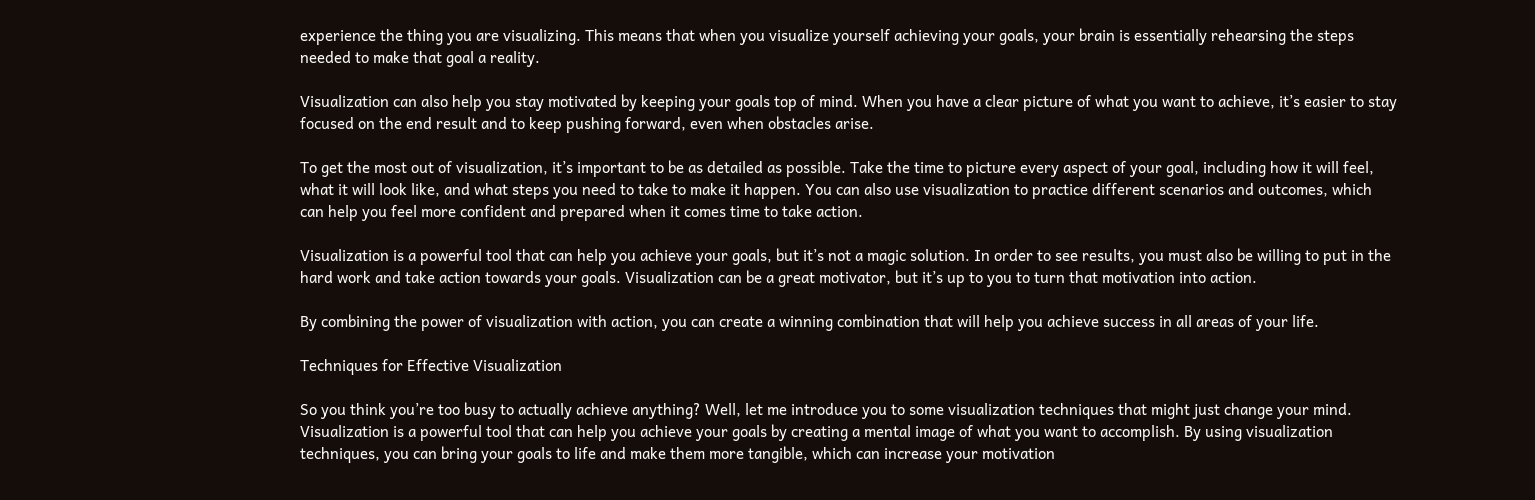experience the thing you are visualizing. This means that when you visualize yourself achieving your goals, your brain is essentially rehearsing the steps needed to make that goal a reality.

Visualization can also help you stay motivated by keeping your goals top of mind. When you have a clear picture of what you want to achieve, it’s easier to stay focused on the end result and to keep pushing forward, even when obstacles arise.

To get the most out of visualization, it’s important to be as detailed as possible. Take the time to picture every aspect of your goal, including how it will feel, what it will look like, and what steps you need to take to make it happen. You can also use visualization to practice different scenarios and outcomes, which can help you feel more confident and prepared when it comes time to take action.

Visualization is a powerful tool that can help you achieve your goals, but it’s not a magic solution. In order to see results, you must also be willing to put in the hard work and take action towards your goals. Visualization can be a great motivator, but it’s up to you to turn that motivation into action.

By combining the power of visualization with action, you can create a winning combination that will help you achieve success in all areas of your life.

Techniques for Effective Visualization

So you think you’re too busy to actually achieve anything? Well, let me introduce you to some visualization techniques that might just change your mind. Visualization is a powerful tool that can help you achieve your goals by creating a mental image of what you want to accomplish. By using visualization techniques, you can bring your goals to life and make them more tangible, which can increase your motivation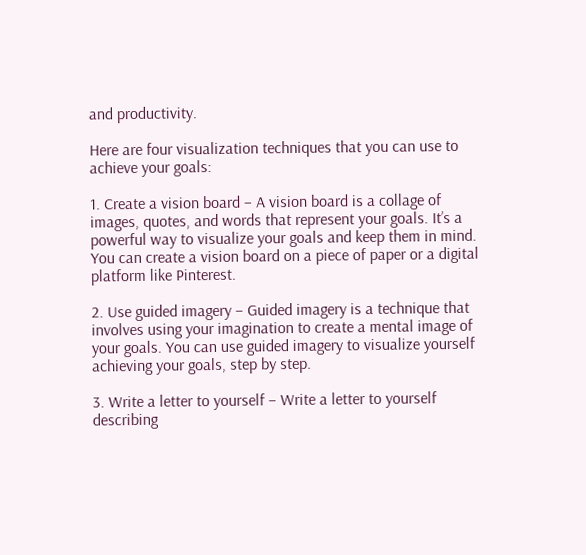and productivity.

Here are four visualization techniques that you can use to achieve your goals:

1. Create a vision board – A vision board is a collage of images, quotes, and words that represent your goals. It’s a powerful way to visualize your goals and keep them in mind. You can create a vision board on a piece of paper or a digital platform like Pinterest.

2. Use guided imagery – Guided imagery is a technique that involves using your imagination to create a mental image of your goals. You can use guided imagery to visualize yourself achieving your goals, step by step.

3. Write a letter to yourself – Write a letter to yourself describing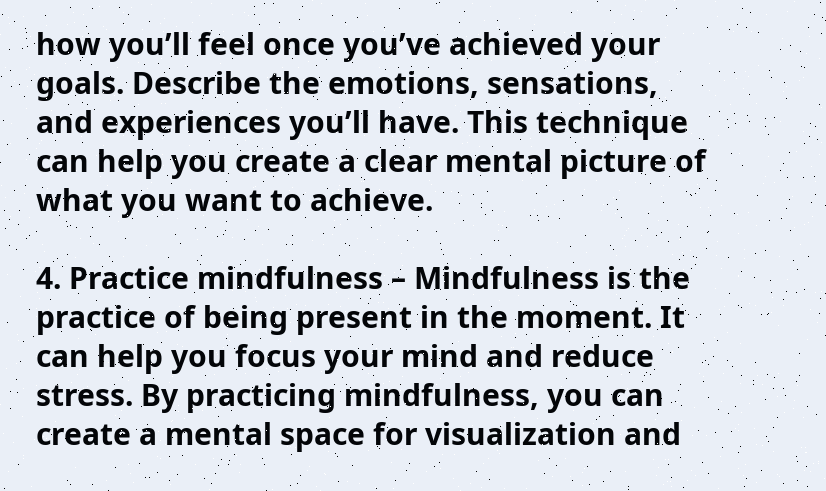how you’ll feel once you’ve achieved your goals. Describe the emotions, sensations, and experiences you’ll have. This technique can help you create a clear mental picture of what you want to achieve.

4. Practice mindfulness – Mindfulness is the practice of being present in the moment. It can help you focus your mind and reduce stress. By practicing mindfulness, you can create a mental space for visualization and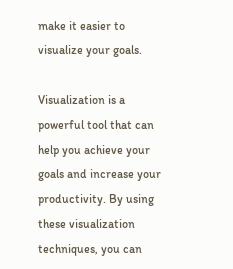make it easier to visualize your goals.

Visualization is a powerful tool that can help you achieve your goals and increase your productivity. By using these visualization techniques, you can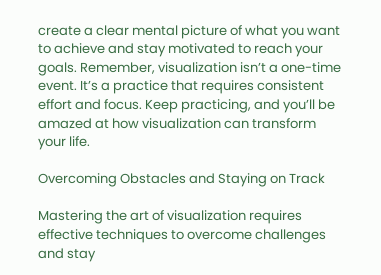create a clear mental picture of what you want to achieve and stay motivated to reach your goals. Remember, visualization isn’t a one-time event. It’s a practice that requires consistent effort and focus. Keep practicing, and you’ll be amazed at how visualization can transform your life.

Overcoming Obstacles and Staying on Track

Mastering the art of visualization requires effective techniques to overcome challenges and stay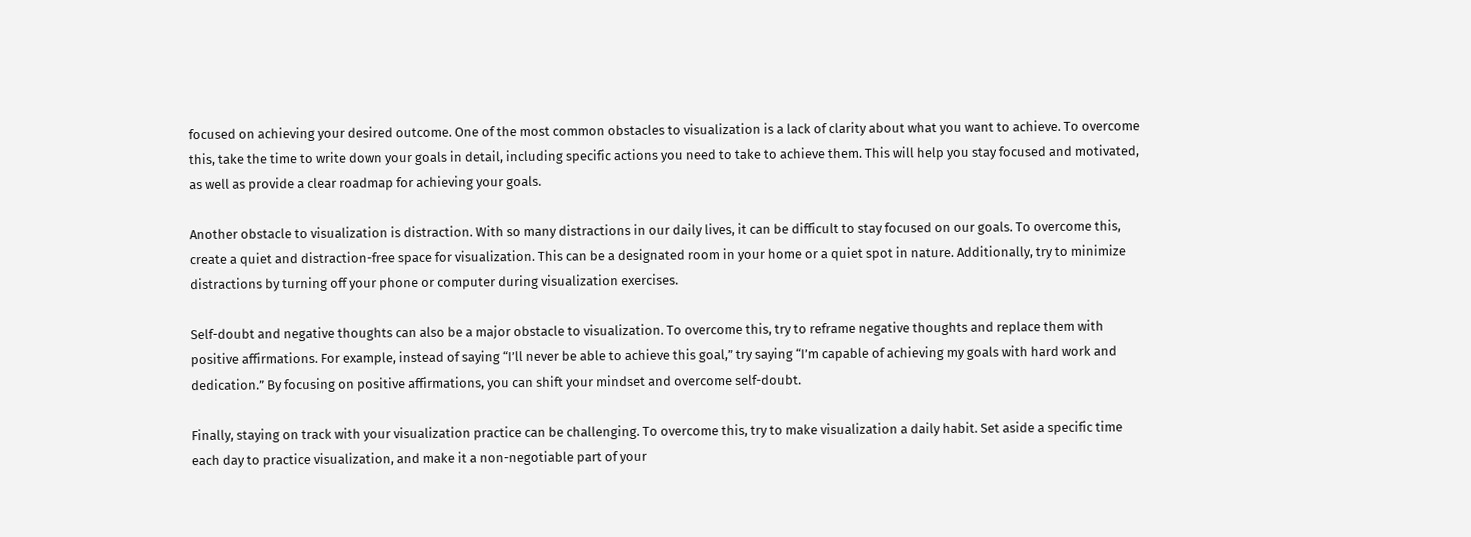focused on achieving your desired outcome. One of the most common obstacles to visualization is a lack of clarity about what you want to achieve. To overcome this, take the time to write down your goals in detail, including specific actions you need to take to achieve them. This will help you stay focused and motivated, as well as provide a clear roadmap for achieving your goals.

Another obstacle to visualization is distraction. With so many distractions in our daily lives, it can be difficult to stay focused on our goals. To overcome this, create a quiet and distraction-free space for visualization. This can be a designated room in your home or a quiet spot in nature. Additionally, try to minimize distractions by turning off your phone or computer during visualization exercises.

Self-doubt and negative thoughts can also be a major obstacle to visualization. To overcome this, try to reframe negative thoughts and replace them with positive affirmations. For example, instead of saying “I’ll never be able to achieve this goal,” try saying “I’m capable of achieving my goals with hard work and dedication.” By focusing on positive affirmations, you can shift your mindset and overcome self-doubt.

Finally, staying on track with your visualization practice can be challenging. To overcome this, try to make visualization a daily habit. Set aside a specific time each day to practice visualization, and make it a non-negotiable part of your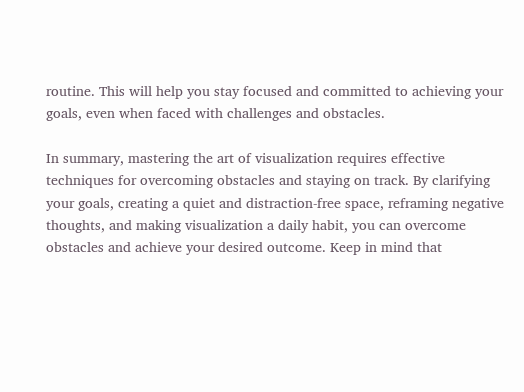routine. This will help you stay focused and committed to achieving your goals, even when faced with challenges and obstacles.

In summary, mastering the art of visualization requires effective techniques for overcoming obstacles and staying on track. By clarifying your goals, creating a quiet and distraction-free space, reframing negative thoughts, and making visualization a daily habit, you can overcome obstacles and achieve your desired outcome. Keep in mind that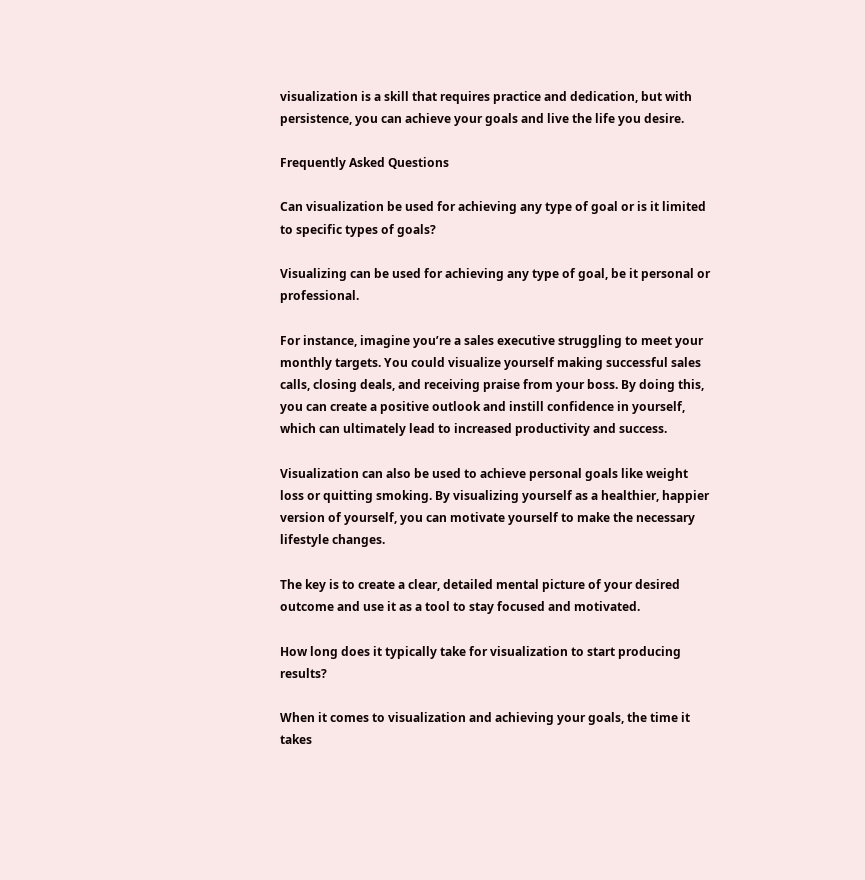visualization is a skill that requires practice and dedication, but with persistence, you can achieve your goals and live the life you desire.

Frequently Asked Questions

Can visualization be used for achieving any type of goal or is it limited to specific types of goals?

Visualizing can be used for achieving any type of goal, be it personal or professional.

For instance, imagine you’re a sales executive struggling to meet your monthly targets. You could visualize yourself making successful sales calls, closing deals, and receiving praise from your boss. By doing this, you can create a positive outlook and instill confidence in yourself, which can ultimately lead to increased productivity and success.

Visualization can also be used to achieve personal goals like weight loss or quitting smoking. By visualizing yourself as a healthier, happier version of yourself, you can motivate yourself to make the necessary lifestyle changes.

The key is to create a clear, detailed mental picture of your desired outcome and use it as a tool to stay focused and motivated.

How long does it typically take for visualization to start producing results?

When it comes to visualization and achieving your goals, the time it takes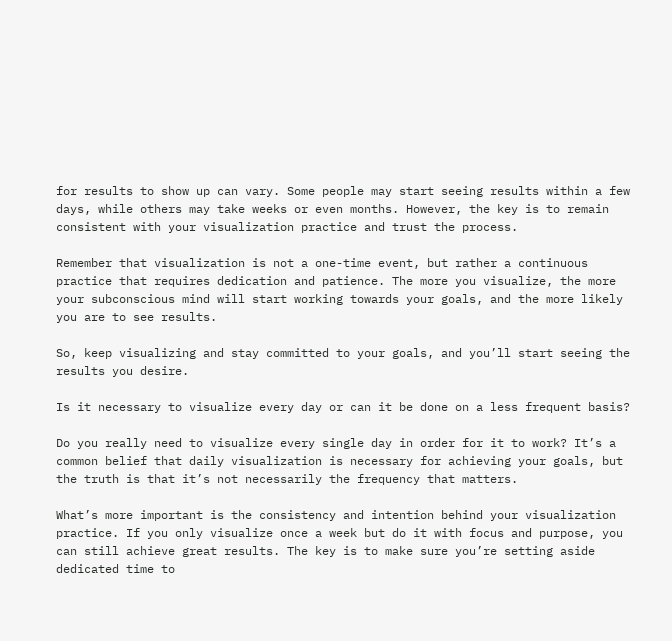for results to show up can vary. Some people may start seeing results within a few days, while others may take weeks or even months. However, the key is to remain consistent with your visualization practice and trust the process.

Remember that visualization is not a one-time event, but rather a continuous practice that requires dedication and patience. The more you visualize, the more your subconscious mind will start working towards your goals, and the more likely you are to see results.

So, keep visualizing and stay committed to your goals, and you’ll start seeing the results you desire.

Is it necessary to visualize every day or can it be done on a less frequent basis?

Do you really need to visualize every single day in order for it to work? It’s a common belief that daily visualization is necessary for achieving your goals, but the truth is that it’s not necessarily the frequency that matters.

What’s more important is the consistency and intention behind your visualization practice. If you only visualize once a week but do it with focus and purpose, you can still achieve great results. The key is to make sure you’re setting aside dedicated time to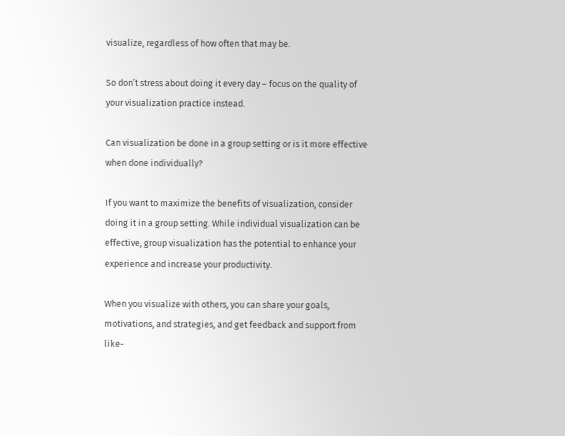visualize, regardless of how often that may be.

So don’t stress about doing it every day – focus on the quality of your visualization practice instead.

Can visualization be done in a group setting or is it more effective when done individually?

If you want to maximize the benefits of visualization, consider doing it in a group setting. While individual visualization can be effective, group visualization has the potential to enhance your experience and increase your productivity.

When you visualize with others, you can share your goals, motivations, and strategies, and get feedback and support from like-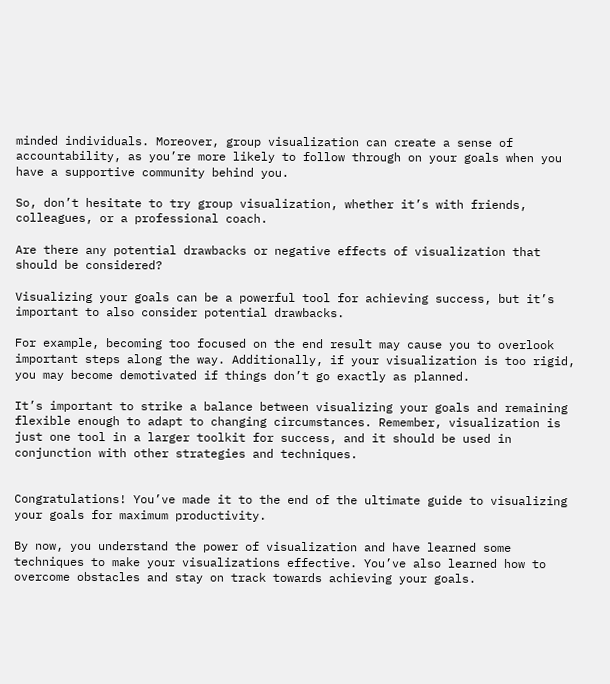minded individuals. Moreover, group visualization can create a sense of accountability, as you’re more likely to follow through on your goals when you have a supportive community behind you.

So, don’t hesitate to try group visualization, whether it’s with friends, colleagues, or a professional coach.

Are there any potential drawbacks or negative effects of visualization that should be considered?

Visualizing your goals can be a powerful tool for achieving success, but it’s important to also consider potential drawbacks.

For example, becoming too focused on the end result may cause you to overlook important steps along the way. Additionally, if your visualization is too rigid, you may become demotivated if things don’t go exactly as planned.

It’s important to strike a balance between visualizing your goals and remaining flexible enough to adapt to changing circumstances. Remember, visualization is just one tool in a larger toolkit for success, and it should be used in conjunction with other strategies and techniques.


Congratulations! You’ve made it to the end of the ultimate guide to visualizing your goals for maximum productivity.

By now, you understand the power of visualization and have learned some techniques to make your visualizations effective. You’ve also learned how to overcome obstacles and stay on track towards achieving your goals.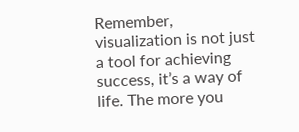Remember, visualization is not just a tool for achieving success, it’s a way of life. The more you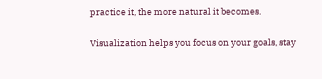practice it, the more natural it becomes.

Visualization helps you focus on your goals, stay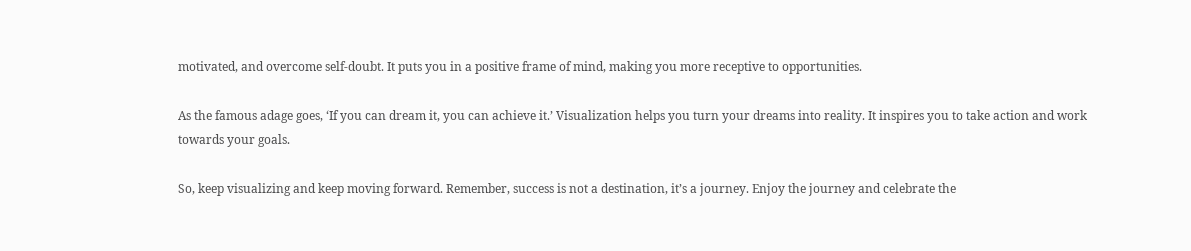motivated, and overcome self-doubt. It puts you in a positive frame of mind, making you more receptive to opportunities.

As the famous adage goes, ‘If you can dream it, you can achieve it.’ Visualization helps you turn your dreams into reality. It inspires you to take action and work towards your goals.

So, keep visualizing and keep moving forward. Remember, success is not a destination, it’s a journey. Enjoy the journey and celebrate the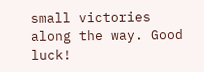small victories along the way. Good luck!